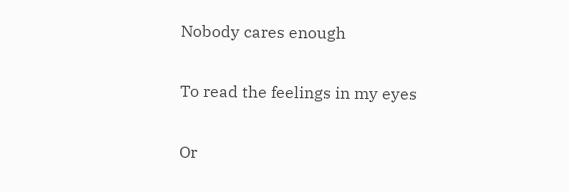Nobody cares enough

To read the feelings in my eyes

Or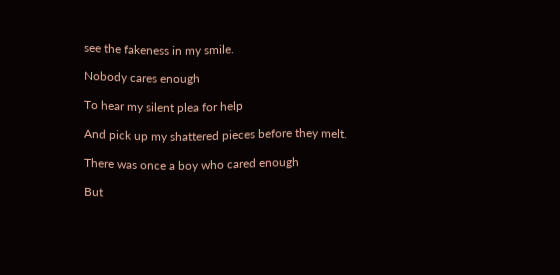see the fakeness in my smile.

Nobody cares enough

To hear my silent plea for help

And pick up my shattered pieces before they melt.

There was once a boy who cared enough

But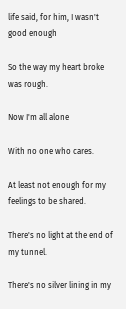life said, for him, I wasn't good enough

So the way my heart broke was rough.

Now I'm all alone

With no one who cares.

At least not enough for my feelings to be shared.

There's no light at the end of my tunnel.

There's no silver lining in my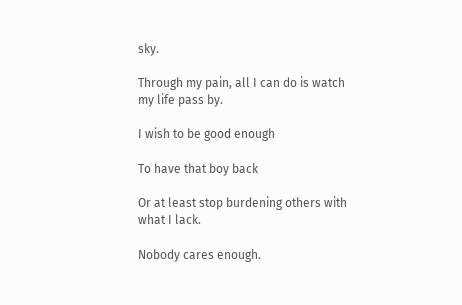sky.

Through my pain, all I can do is watch my life pass by.

I wish to be good enough

To have that boy back

Or at least stop burdening others with what I lack.

Nobody cares enough.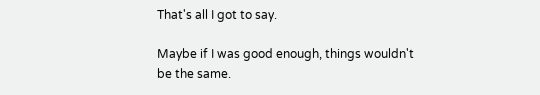That's all I got to say.

Maybe if I was good enough, things wouldn't be the same.